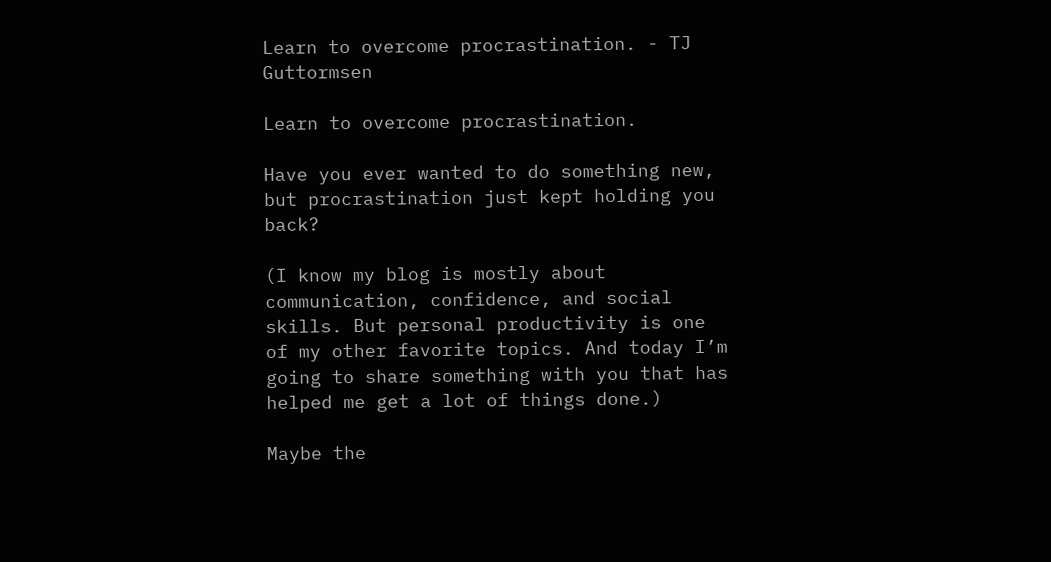Learn to overcome procrastination. - TJ Guttormsen

Learn to overcome procrastination.

Have you ever wanted to do something new, but procrastination just kept holding you back?

(I know my blog is mostly about communication, confidence, and social skills. But personal productivity is one of my other favorite topics. And today I’m going to share something with you that has helped me get a lot of things done.)

Maybe the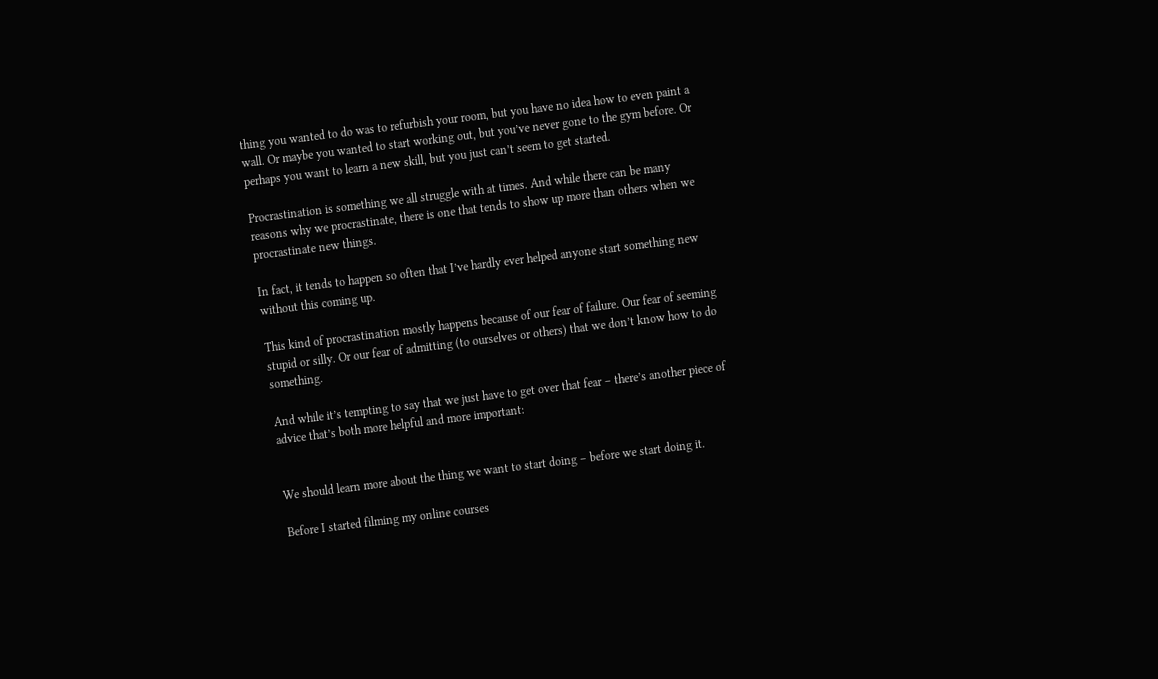thing you wanted to do was to refurbish your room, but you have no idea how to even paint a wall. Or maybe you wanted to start working out, but you’ve never gone to the gym before. Or perhaps you want to learn a new skill, but you just can’t seem to get started.

Procrastination is something we all struggle with at times. And while there can be many reasons why we procrastinate, there is one that tends to show up more than others when we procrastinate new things.

In fact, it tends to happen so often that I’ve hardly ever helped anyone start something new without this coming up.

This kind of procrastination mostly happens because of our fear of failure. Our fear of seeming stupid or silly. Or our fear of admitting (to ourselves or others) that we don’t know how to do something.

And while it’s tempting to say that we just have to get over that fear – there’s another piece of advice that’s both more helpful and more important:


We should learn more about the thing we want to start doing – before we start doing it.

Before I started filming my online courses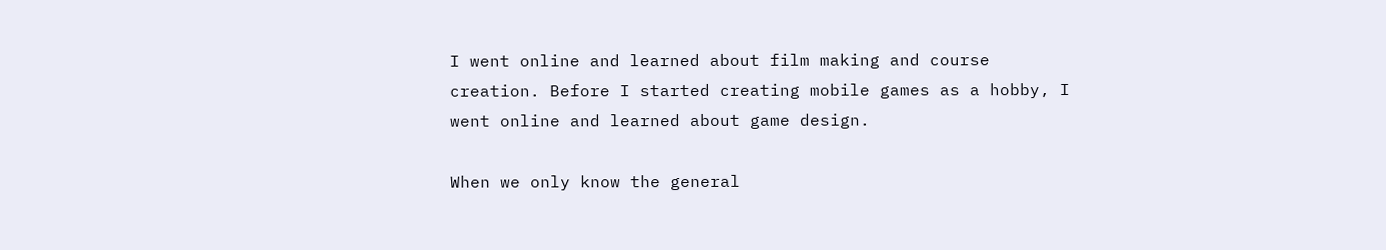I went online and learned about film making and course creation. Before I started creating mobile games as a hobby, I went online and learned about game design.

When we only know the general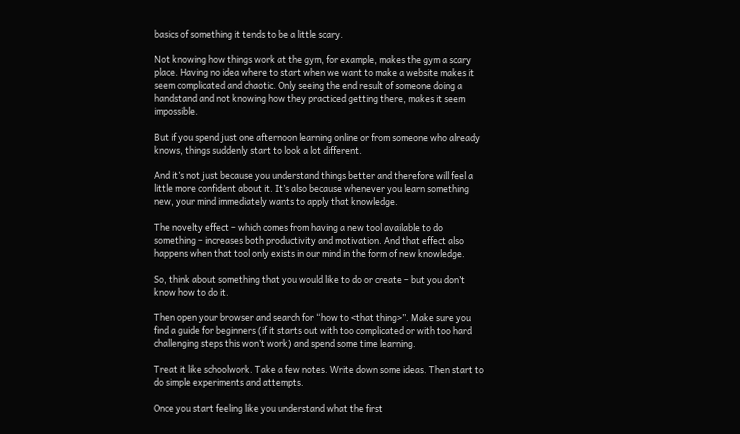basics of something it tends to be a little scary.

Not knowing how things work at the gym, for example, makes the gym a scary place. Having no idea where to start when we want to make a website makes it seem complicated and chaotic. Only seeing the end result of someone doing a handstand and not knowing how they practiced getting there, makes it seem impossible.

But if you spend just one afternoon learning online or from someone who already knows, things suddenly start to look a lot different.

And it’s not just because you understand things better and therefore will feel a little more confident about it. It’s also because whenever you learn something new, your mind immediately wants to apply that knowledge.

The novelty effect – which comes from having a new tool available to do something – increases both productivity and motivation. And that effect also happens when that tool only exists in our mind in the form of new knowledge.

So, think about something that you would like to do or create – but you don’t know how to do it.

Then open your browser and search for “how to <that thing>”. Make sure you find a guide for beginners (if it starts out with too complicated or with too hard challenging steps this won’t work) and spend some time learning.

Treat it like schoolwork. Take a few notes. Write down some ideas. Then start to do simple experiments and attempts.

Once you start feeling like you understand what the first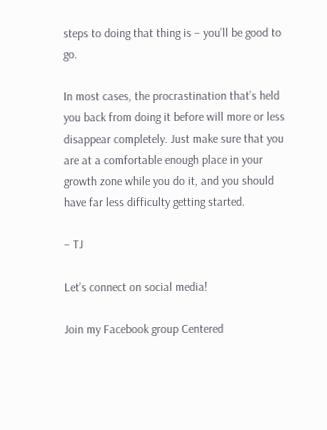steps to doing that thing is – you’ll be good to go.

In most cases, the procrastination that’s held you back from doing it before will more or less disappear completely. Just make sure that you are at a comfortable enough place in your growth zone while you do it, and you should have far less difficulty getting started.

– TJ

Let’s connect on social media!

Join my Facebook group Centered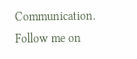Communication.
Follow me on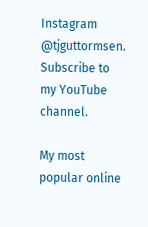Instagram @tjguttormsen.
Subscribe to my YouTube channel.

My most popular online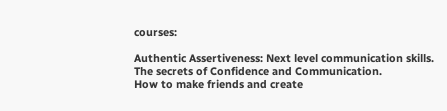courses:

Authentic Assertiveness: Next level communication skills.
The secrets of Confidence and Communication.
How to make friends and create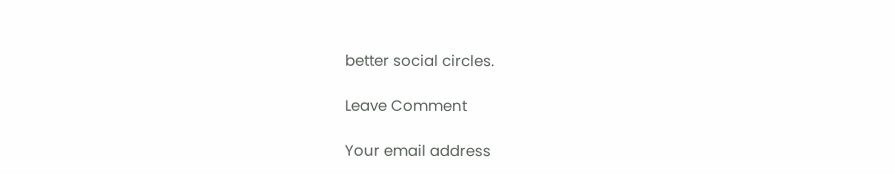better social circles.

Leave Comment

Your email address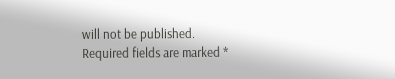will not be published. Required fields are marked *